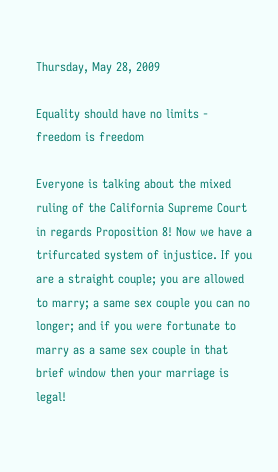Thursday, May 28, 2009

Equality should have no limits - freedom is freedom

Everyone is talking about the mixed ruling of the California Supreme Court in regards Proposition 8! Now we have a trifurcated system of injustice. If you are a straight couple; you are allowed to marry; a same sex couple you can no longer; and if you were fortunate to marry as a same sex couple in that brief window then your marriage is legal!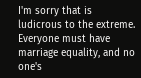I'm sorry that is ludicrous to the extreme. Everyone must have marriage equality, and no one's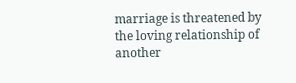marriage is threatened by the loving relationship of another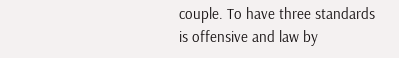couple. To have three standards is offensive and law by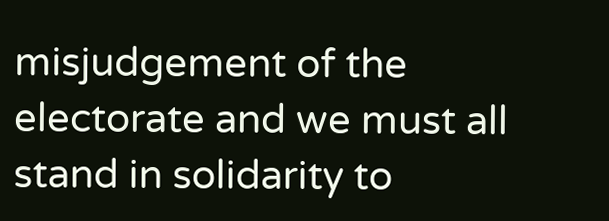misjudgement of the electorate and we must all stand in solidarity to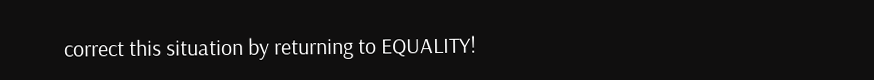correct this situation by returning to EQUALITY!